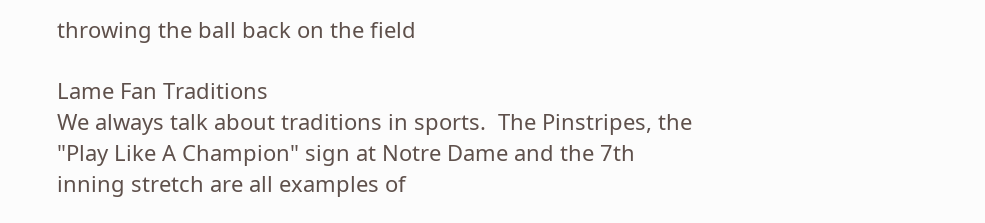throwing the ball back on the field

Lame Fan Traditions
We always talk about traditions in sports.  The Pinstripes, the "Play Like A Champion" sign at Notre Dame and the 7th inning stretch are all examples of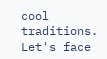cool traditions.
Let's face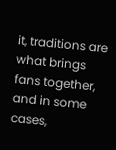it, traditions are what brings fans together, and in some cases,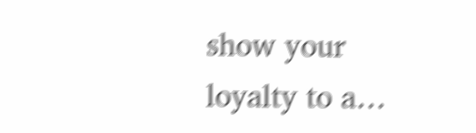show your loyalty to a…